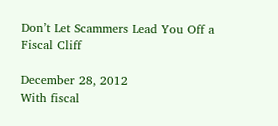Don’t Let Scammers Lead You Off a Fiscal Cliff

December 28, 2012
With fiscal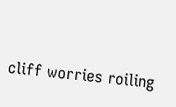cliff worries roiling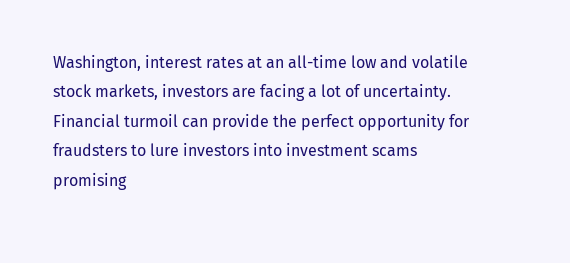Washington, interest rates at an all-time low and volatile stock markets, investors are facing a lot of uncertainty. Financial turmoil can provide the perfect opportunity for fraudsters to lure investors into investment scams promising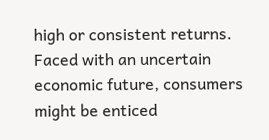high or consistent returns. Faced with an uncertain economic future, consumers might be enticed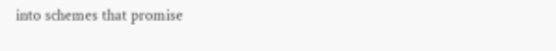into schemes that promise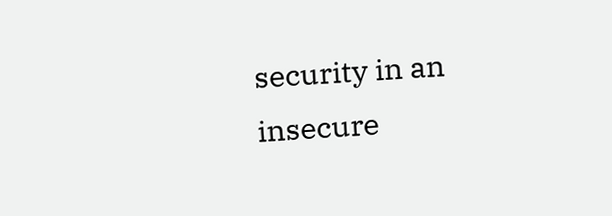security in an insecure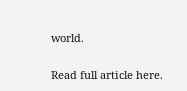world.

Read full article here.